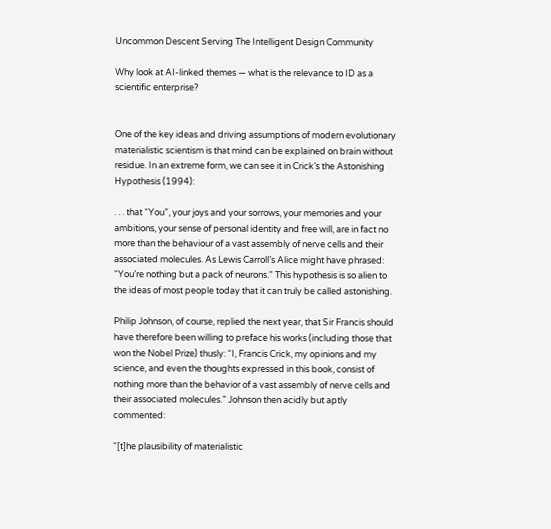Uncommon Descent Serving The Intelligent Design Community

Why look at AI-linked themes — what is the relevance to ID as a scientific enterprise?


One of the key ideas and driving assumptions of modern evolutionary materialistic scientism is that mind can be explained on brain without residue. In an extreme form, we can see it in Crick’s the Astonishing Hypothesis (1994):

. . . that “You”, your joys and your sorrows, your memories and your ambitions, your sense of personal identity and free will, are in fact no more than the behaviour of a vast assembly of nerve cells and their associated molecules. As Lewis Carroll’s Alice might have phrased: “You’re nothing but a pack of neurons.” This hypothesis is so alien to the ideas of most people today that it can truly be called astonishing.

Philip Johnson, of course, replied the next year, that Sir Francis should have therefore been willing to preface his works (including those that won the Nobel Prize) thusly: “I, Francis Crick, my opinions and my science, and even the thoughts expressed in this book, consist of nothing more than the behavior of a vast assembly of nerve cells and their associated molecules.” Johnson then acidly but aptly commented:

“[t]he plausibility of materialistic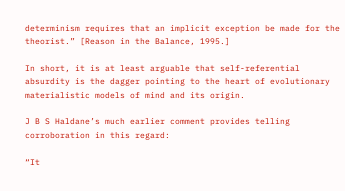determinism requires that an implicit exception be made for the theorist.” [Reason in the Balance, 1995.]

In short, it is at least arguable that self-referential absurdity is the dagger pointing to the heart of evolutionary materialistic models of mind and its origin.

J B S Haldane’s much earlier comment provides telling corroboration in this regard:

“It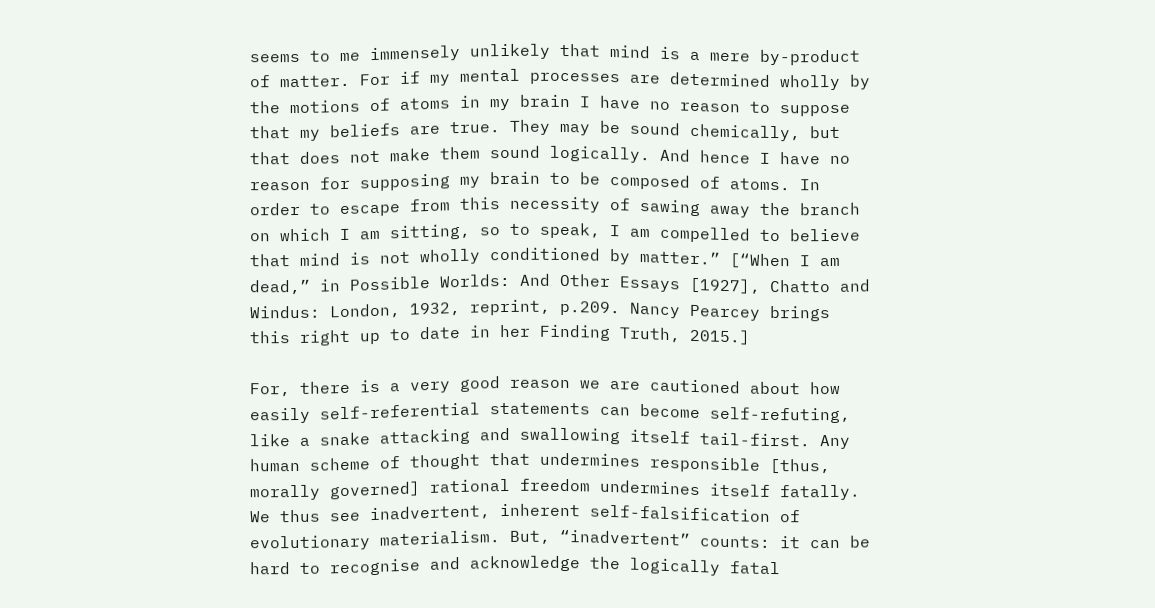seems to me immensely unlikely that mind is a mere by-product of matter. For if my mental processes are determined wholly by the motions of atoms in my brain I have no reason to suppose that my beliefs are true. They may be sound chemically, but that does not make them sound logically. And hence I have no reason for supposing my brain to be composed of atoms. In order to escape from this necessity of sawing away the branch on which I am sitting, so to speak, I am compelled to believe that mind is not wholly conditioned by matter.” [“When I am dead,” in Possible Worlds: And Other Essays [1927], Chatto and Windus: London, 1932, reprint, p.209. Nancy Pearcey brings this right up to date in her Finding Truth, 2015.]

For, there is a very good reason we are cautioned about how easily self-referential statements can become self-refuting, like a snake attacking and swallowing itself tail-first. Any human scheme of thought that undermines responsible [thus, morally governed] rational freedom undermines itself fatally. We thus see inadvertent, inherent self-falsification of evolutionary materialism. But, “inadvertent” counts: it can be hard to recognise and acknowledge the logically fatal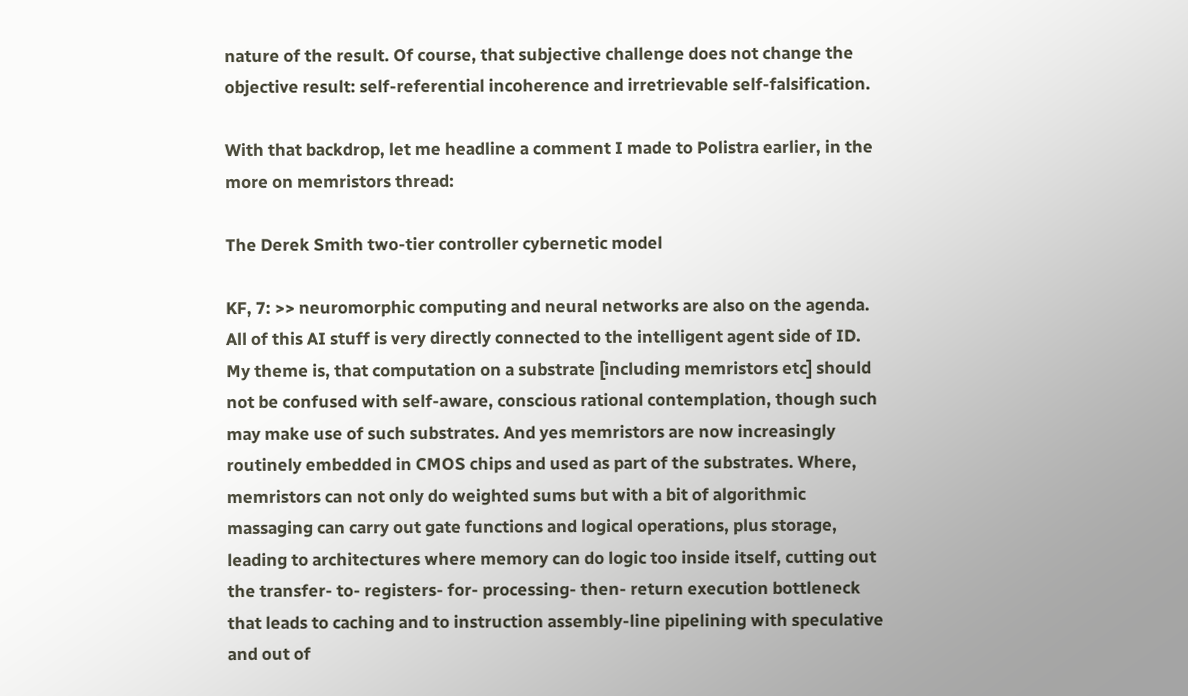nature of the result. Of course, that subjective challenge does not change the objective result: self-referential incoherence and irretrievable self-falsification.

With that backdrop, let me headline a comment I made to Polistra earlier, in the more on memristors thread:

The Derek Smith two-tier controller cybernetic model

KF, 7: >> neuromorphic computing and neural networks are also on the agenda. All of this AI stuff is very directly connected to the intelligent agent side of ID. My theme is, that computation on a substrate [including memristors etc] should not be confused with self-aware, conscious rational contemplation, though such may make use of such substrates. And yes memristors are now increasingly routinely embedded in CMOS chips and used as part of the substrates. Where, memristors can not only do weighted sums but with a bit of algorithmic massaging can carry out gate functions and logical operations, plus storage, leading to architectures where memory can do logic too inside itself, cutting out the transfer- to- registers- for- processing- then- return execution bottleneck that leads to caching and to instruction assembly-line pipelining with speculative and out of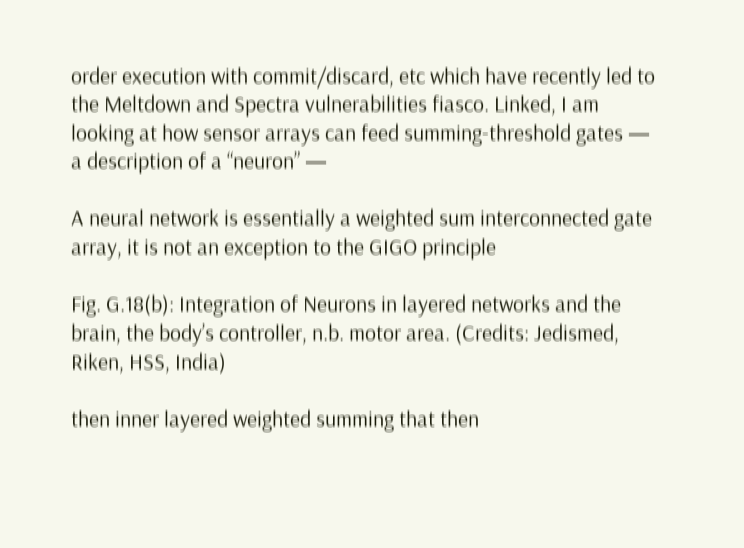order execution with commit/discard, etc which have recently led to the Meltdown and Spectra vulnerabilities fiasco. Linked, I am looking at how sensor arrays can feed summing-threshold gates — a description of a “neuron” —

A neural network is essentially a weighted sum interconnected gate array, it is not an exception to the GIGO principle

Fig. G.18(b): Integration of Neurons in layered networks and the brain, the body’s controller, n.b. motor area. (Credits: Jedismed, Riken, HSS, India)

then inner layered weighted summing that then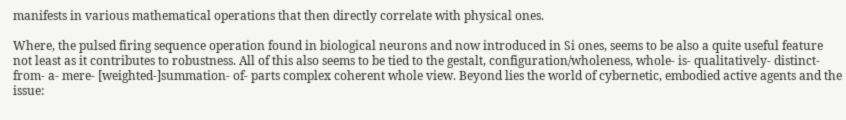manifests in various mathematical operations that then directly correlate with physical ones.

Where, the pulsed firing sequence operation found in biological neurons and now introduced in Si ones, seems to be also a quite useful feature not least as it contributes to robustness. All of this also seems to be tied to the gestalt, configuration/wholeness, whole- is- qualitatively- distinct- from- a- mere- [weighted-]summation- of- parts complex coherent whole view. Beyond lies the world of cybernetic, embodied active agents and the issue: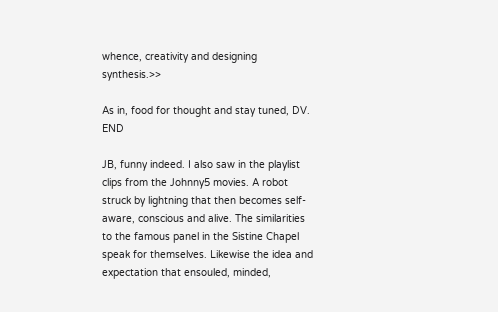whence, creativity and designing synthesis.>>

As in, food for thought and stay tuned, DV. END

JB, funny indeed. I also saw in the playlist clips from the Johnny5 movies. A robot struck by lightning that then becomes self-aware, conscious and alive. The similarities to the famous panel in the Sistine Chapel speak for themselves. Likewise the idea and expectation that ensouled, minded,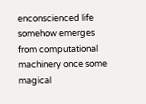enconscienced life somehow emerges from computational machinery once some magical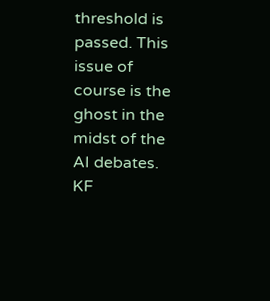threshold is passed. This issue of course is the ghost in the midst of the AI debates. KF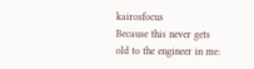kairosfocus
Because this never gets old to the engineer in me: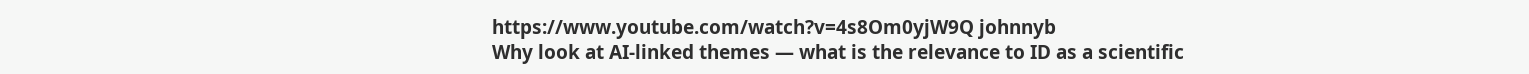https://www.youtube.com/watch?v=4s8Om0yjW9Q johnnyb
Why look at AI-linked themes — what is the relevance to ID as a scientific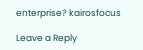enterprise? kairosfocus

Leave a Reply